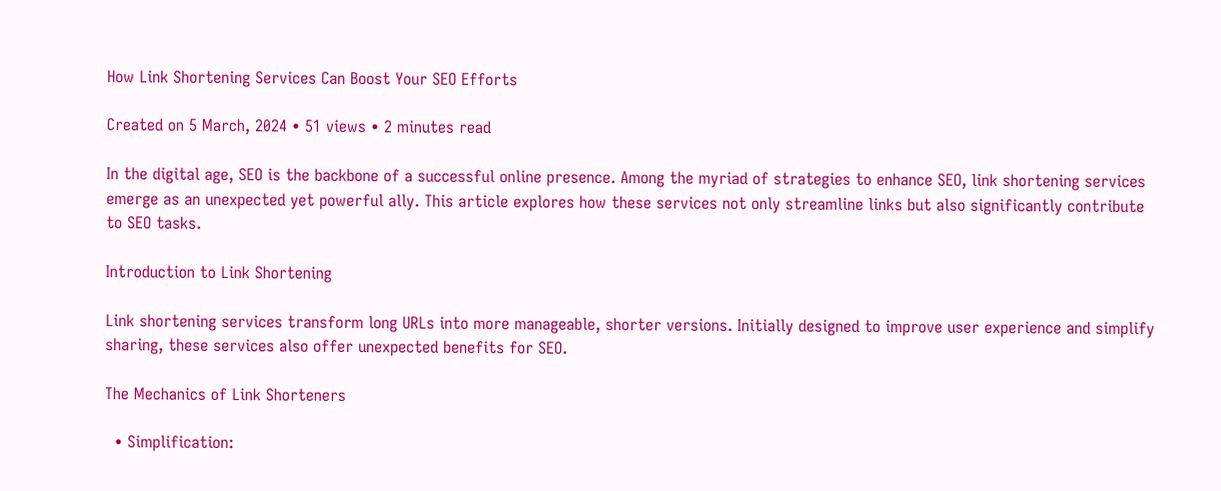How Link Shortening Services Can Boost Your SEO Efforts

Created on 5 March, 2024 • 51 views • 2 minutes read

In the digital age, SEO is the backbone of a successful online presence. Among the myriad of strategies to enhance SEO, link shortening services emerge as an unexpected yet powerful ally. This article explores how these services not only streamline links but also significantly contribute to SEO tasks.

Introduction to Link Shortening

Link shortening services transform long URLs into more manageable, shorter versions. Initially designed to improve user experience and simplify sharing, these services also offer unexpected benefits for SEO.

The Mechanics of Link Shorteners

  • Simplification: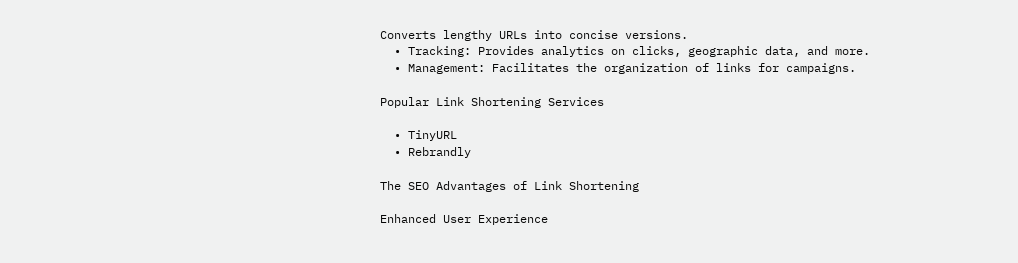Converts lengthy URLs into concise versions.
  • Tracking: Provides analytics on clicks, geographic data, and more.
  • Management: Facilitates the organization of links for campaigns.

Popular Link Shortening Services

  • TinyURL
  • Rebrandly

The SEO Advantages of Link Shortening

Enhanced User Experience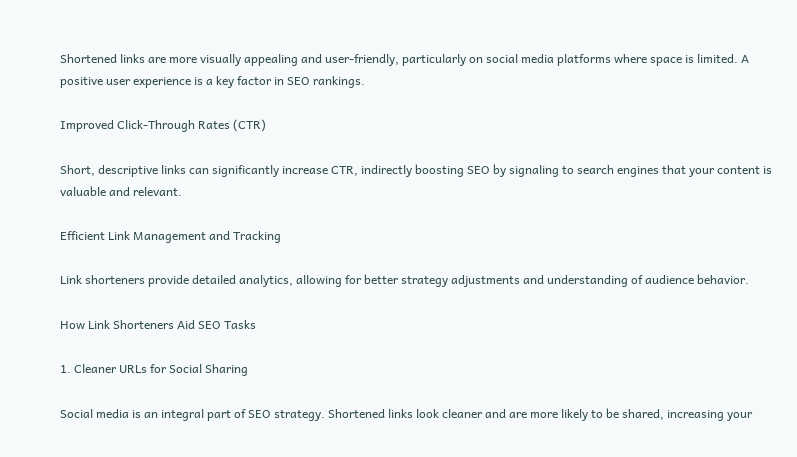Shortened links are more visually appealing and user-friendly, particularly on social media platforms where space is limited. A positive user experience is a key factor in SEO rankings.

Improved Click-Through Rates (CTR)

Short, descriptive links can significantly increase CTR, indirectly boosting SEO by signaling to search engines that your content is valuable and relevant.

Efficient Link Management and Tracking

Link shorteners provide detailed analytics, allowing for better strategy adjustments and understanding of audience behavior.

How Link Shorteners Aid SEO Tasks

1. Cleaner URLs for Social Sharing

Social media is an integral part of SEO strategy. Shortened links look cleaner and are more likely to be shared, increasing your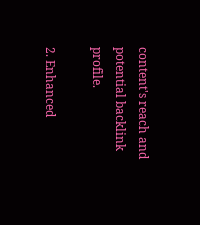content's reach and potential backlink profile.

2. Enhanced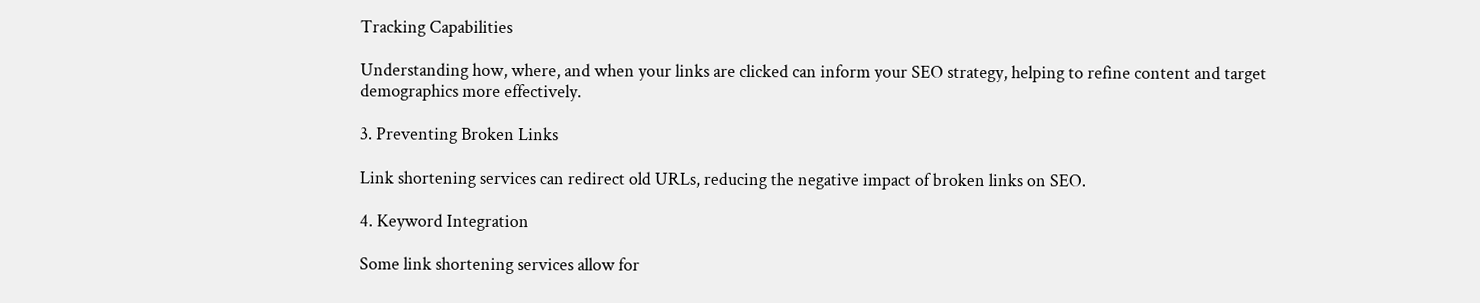Tracking Capabilities

Understanding how, where, and when your links are clicked can inform your SEO strategy, helping to refine content and target demographics more effectively.

3. Preventing Broken Links

Link shortening services can redirect old URLs, reducing the negative impact of broken links on SEO.

4. Keyword Integration

Some link shortening services allow for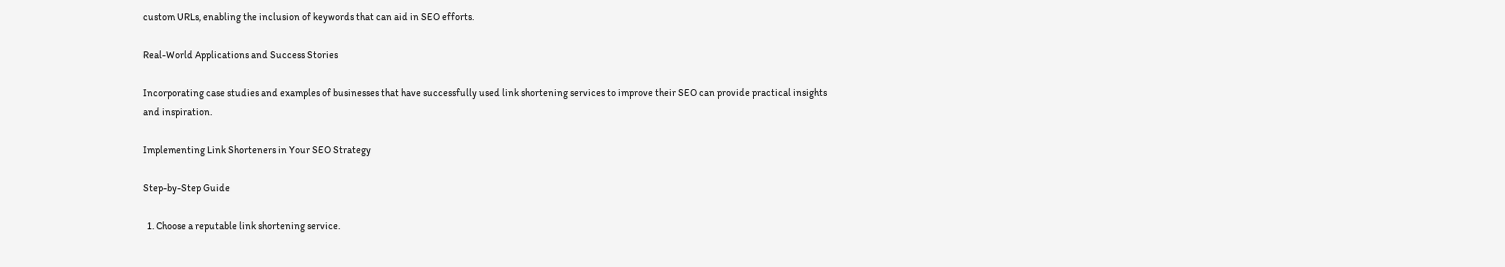custom URLs, enabling the inclusion of keywords that can aid in SEO efforts.

Real-World Applications and Success Stories

Incorporating case studies and examples of businesses that have successfully used link shortening services to improve their SEO can provide practical insights and inspiration.

Implementing Link Shorteners in Your SEO Strategy

Step-by-Step Guide

  1. Choose a reputable link shortening service.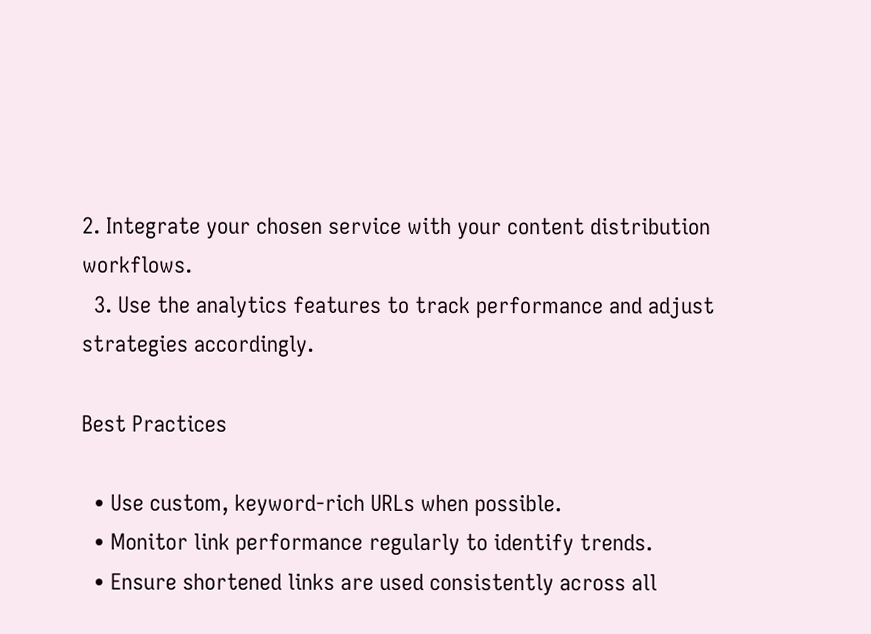2. Integrate your chosen service with your content distribution workflows.
  3. Use the analytics features to track performance and adjust strategies accordingly.

Best Practices

  • Use custom, keyword-rich URLs when possible.
  • Monitor link performance regularly to identify trends.
  • Ensure shortened links are used consistently across all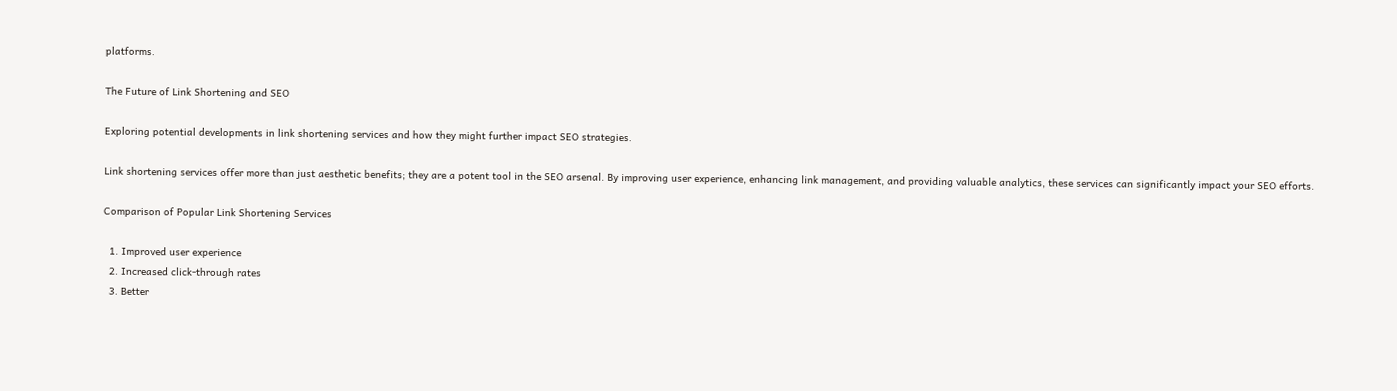platforms.

The Future of Link Shortening and SEO

Exploring potential developments in link shortening services and how they might further impact SEO strategies.

Link shortening services offer more than just aesthetic benefits; they are a potent tool in the SEO arsenal. By improving user experience, enhancing link management, and providing valuable analytics, these services can significantly impact your SEO efforts.

Comparison of Popular Link Shortening Services

  1. Improved user experience
  2. Increased click-through rates
  3. Better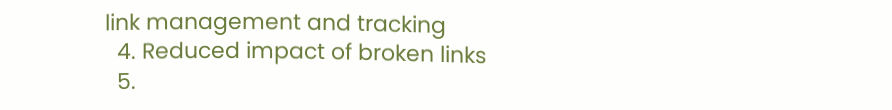link management and tracking
  4. Reduced impact of broken links
  5.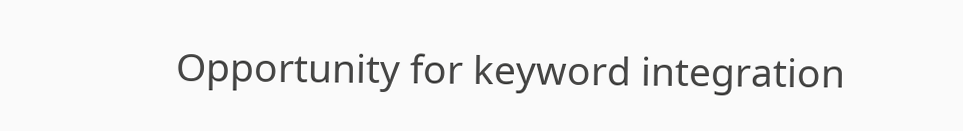Opportunity for keyword integration